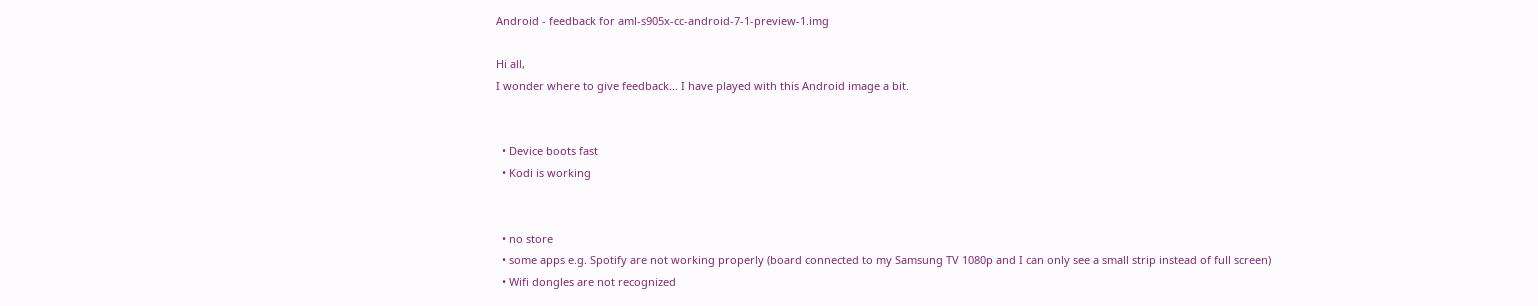Android - feedback for aml-s905x-cc-android-7-1-preview-1.img

Hi all,
I wonder where to give feedback... I have played with this Android image a bit.


  • Device boots fast
  • Kodi is working


  • no store
  • some apps e.g. Spotify are not working properly (board connected to my Samsung TV 1080p and I can only see a small strip instead of full screen)
  • Wifi dongles are not recognized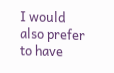I would also prefer to have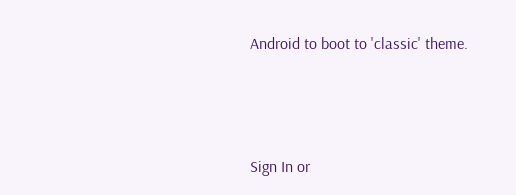Android to boot to 'classic' theme.



Sign In or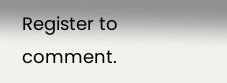Register to comment.